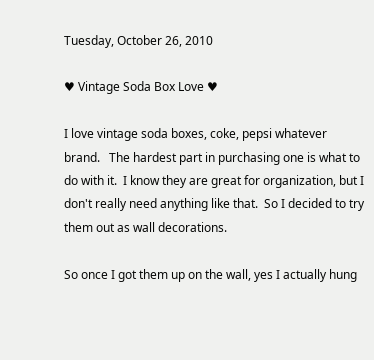Tuesday, October 26, 2010

♥ Vintage Soda Box Love ♥

I love vintage soda boxes, coke, pepsi whatever brand.   The hardest part in purchasing one is what to do with it.  I know they are great for organization, but I don't really need anything like that.  So I decided to try them out as wall decorations.

So once I got them up on the wall, yes I actually hung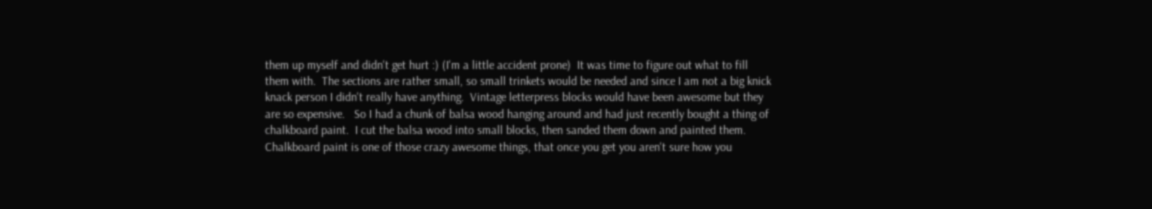them up myself and didn't get hurt :) (I'm a little accident prone)  It was time to figure out what to fill them with.  The sections are rather small, so small trinkets would be needed and since I am not a big knick knack person I didn't really have anything.  Vintage letterpress blocks would have been awesome but they are so expensive.   So I had a chunk of balsa wood hanging around and had just recently bought a thing of chalkboard paint.  I cut the balsa wood into small blocks, then sanded them down and painted them.  Chalkboard paint is one of those crazy awesome things, that once you get you aren't sure how you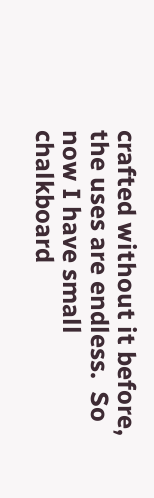crafted without it before, the uses are endless.  So now I have small chalkboard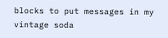blocks to put messages in my vintage soda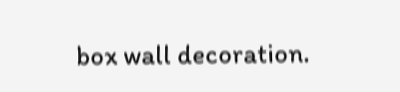box wall decoration.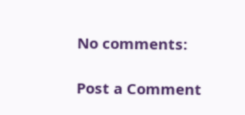No comments:

Post a Comment